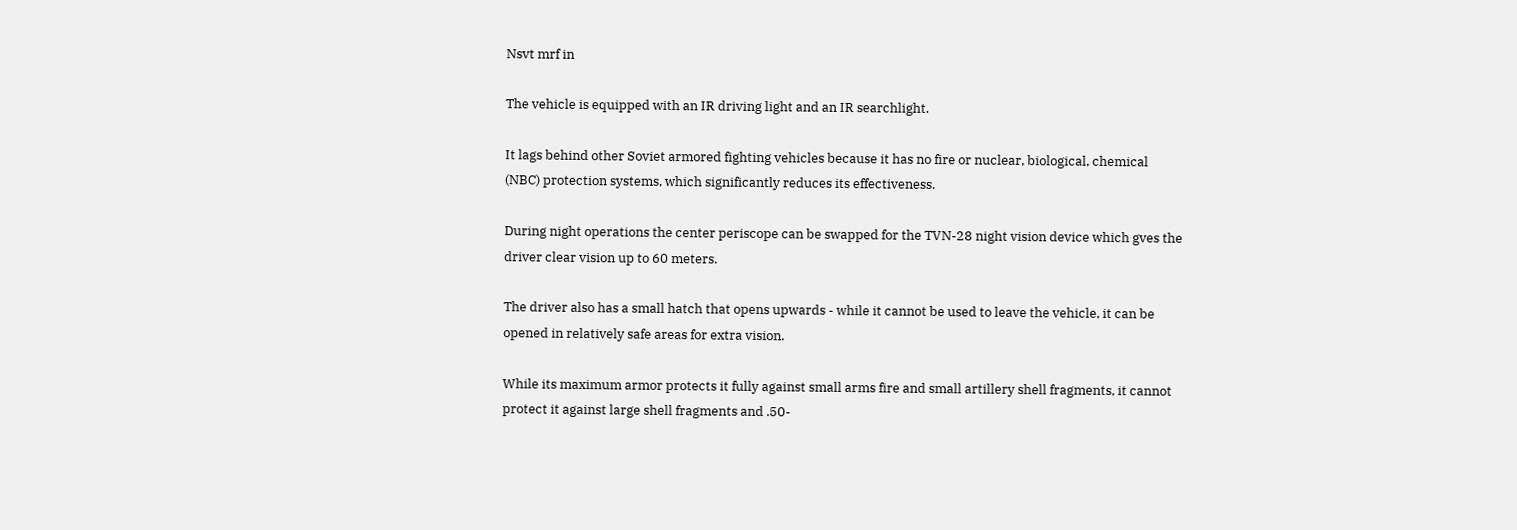Nsvt mrf in

The vehicle is equipped with an IR driving light and an IR searchlight.

It lags behind other Soviet armored fighting vehicles because it has no fire or nuclear, biological, chemical (NBC) protection systems, which significantly reduces its effectiveness.

During night operations the center periscope can be swapped for the TVN-28 night vision device which gves the driver clear vision up to 60 meters.

The driver also has a small hatch that opens upwards - while it cannot be used to leave the vehicle, it can be opened in relatively safe areas for extra vision.

While its maximum armor protects it fully against small arms fire and small artillery shell fragments, it cannot protect it against large shell fragments and .50-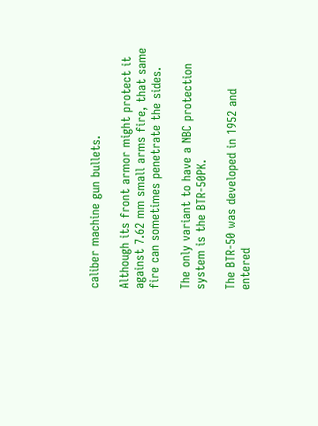caliber machine gun bullets.

Although its front armor might protect it against 7.62 mm small arms fire, that same fire can sometimes penetrate the sides.

The only variant to have a NBC protection system is the BTR-50PK.

The BTR-50 was developed in 1952 and entered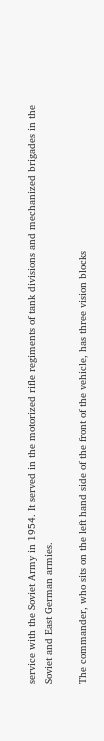service with the Soviet Army in 1954. It served in the motorized rifle regiments of tank divisions and mechanized brigades in the Soviet and East German armies.

The commander, who sits on the left hand side of the front of the vehicle, has three vision blocks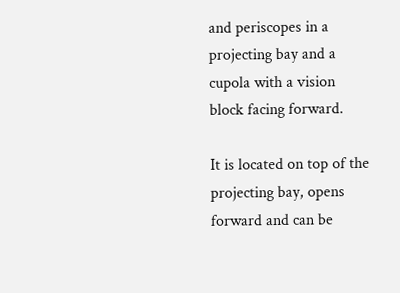and periscopes in a projecting bay and a cupola with a vision block facing forward.

It is located on top of the projecting bay, opens forward and can be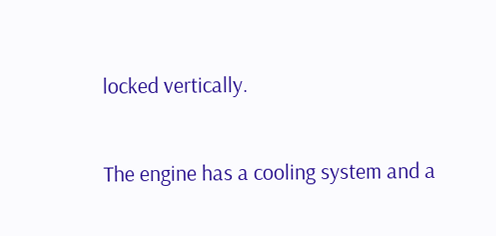locked vertically.

The engine has a cooling system and a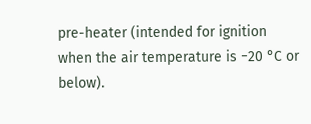pre-heater (intended for ignition when the air temperature is −20 °C or below).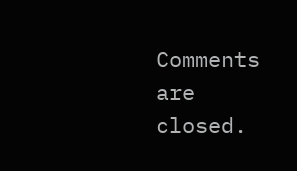Comments are closed.